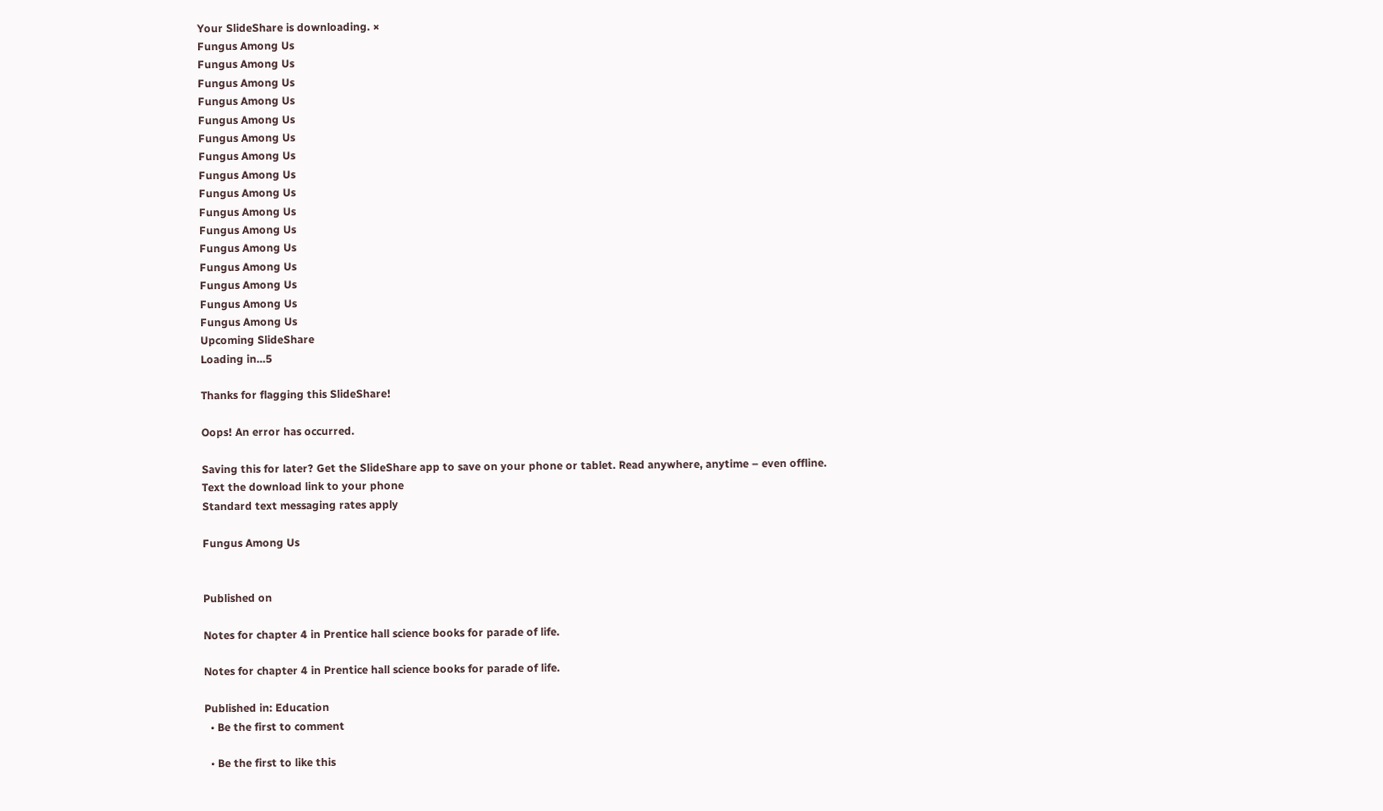Your SlideShare is downloading. ×
Fungus Among Us
Fungus Among Us
Fungus Among Us
Fungus Among Us
Fungus Among Us
Fungus Among Us
Fungus Among Us
Fungus Among Us
Fungus Among Us
Fungus Among Us
Fungus Among Us
Fungus Among Us
Fungus Among Us
Fungus Among Us
Fungus Among Us
Fungus Among Us
Upcoming SlideShare
Loading in...5

Thanks for flagging this SlideShare!

Oops! An error has occurred.

Saving this for later? Get the SlideShare app to save on your phone or tablet. Read anywhere, anytime – even offline.
Text the download link to your phone
Standard text messaging rates apply

Fungus Among Us


Published on

Notes for chapter 4 in Prentice hall science books for parade of life.

Notes for chapter 4 in Prentice hall science books for parade of life.

Published in: Education
  • Be the first to comment

  • Be the first to like this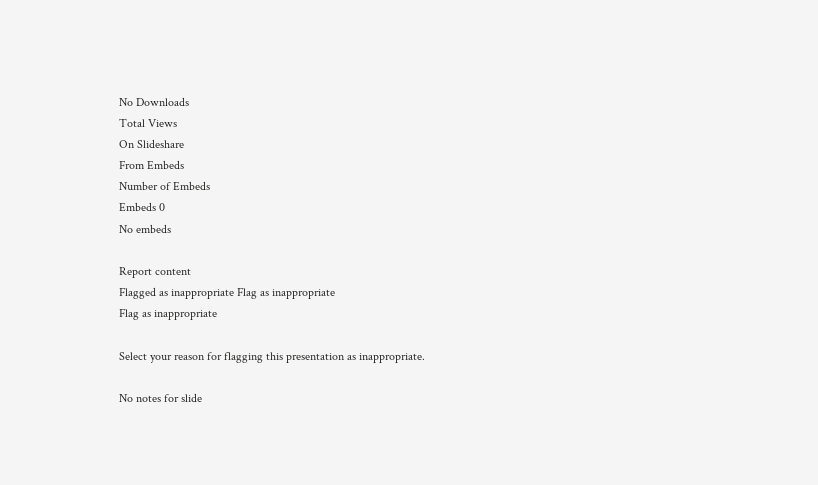No Downloads
Total Views
On Slideshare
From Embeds
Number of Embeds
Embeds 0
No embeds

Report content
Flagged as inappropriate Flag as inappropriate
Flag as inappropriate

Select your reason for flagging this presentation as inappropriate.

No notes for slide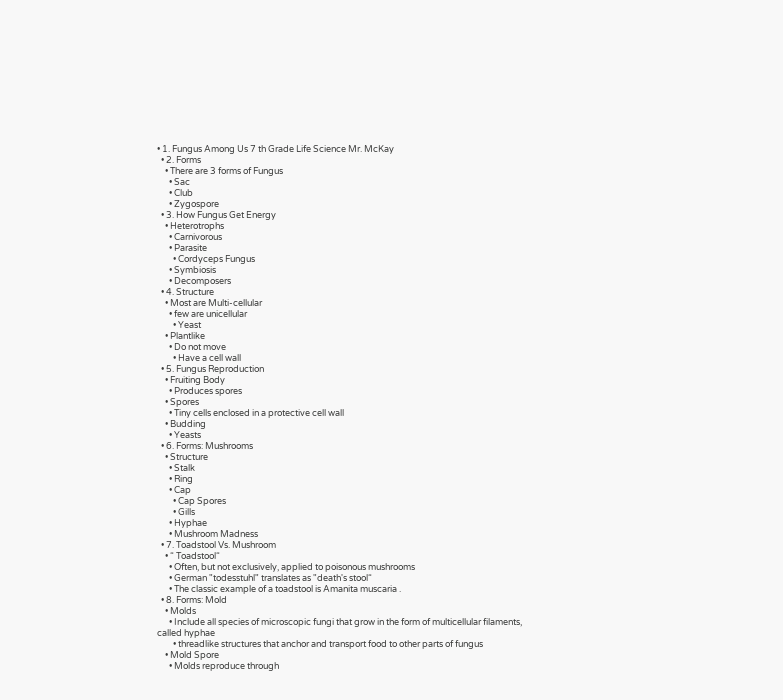• 1. Fungus Among Us 7 th Grade Life Science Mr. McKay
  • 2. Forms
    • There are 3 forms of Fungus
      • Sac
      • Club
      • Zygospore
  • 3. How Fungus Get Energy
    • Heterotrophs
      • Carnivorous
      • Parasite
        • Cordyceps Fungus
      • Symbiosis
      • Decomposers
  • 4. Structure
    • Most are Multi-cellular
      • few are unicellular
        • Yeast
    • Plantlike
      • Do not move
        • Have a cell wall
  • 5. Fungus Reproduction
    • Fruiting Body
      • Produces spores
    • Spores
      • Tiny cells enclosed in a protective cell wall
    • Budding
      • Yeasts
  • 6. Forms: Mushrooms
    • Structure
      • Stalk
      • Ring
      • Cap
        • Cap Spores
        • Gills
      • Hyphae
      • Mushroom Madness
  • 7. Toadstool Vs. Mushroom
    • “ Toadstool“
      • Often, but not exclusively, applied to poisonous mushrooms
      • German "todesstuhl" translates as "death's stool“
      • The classic example of a toadstool is Amanita muscaria .
  • 8. Forms: Mold
    • Molds
      • Include all species of microscopic fungi that grow in the form of multicellular filaments, called hyphae
        • threadlike structures that anchor and transport food to other parts of fungus
    • Mold Spore
      • Molds reproduce through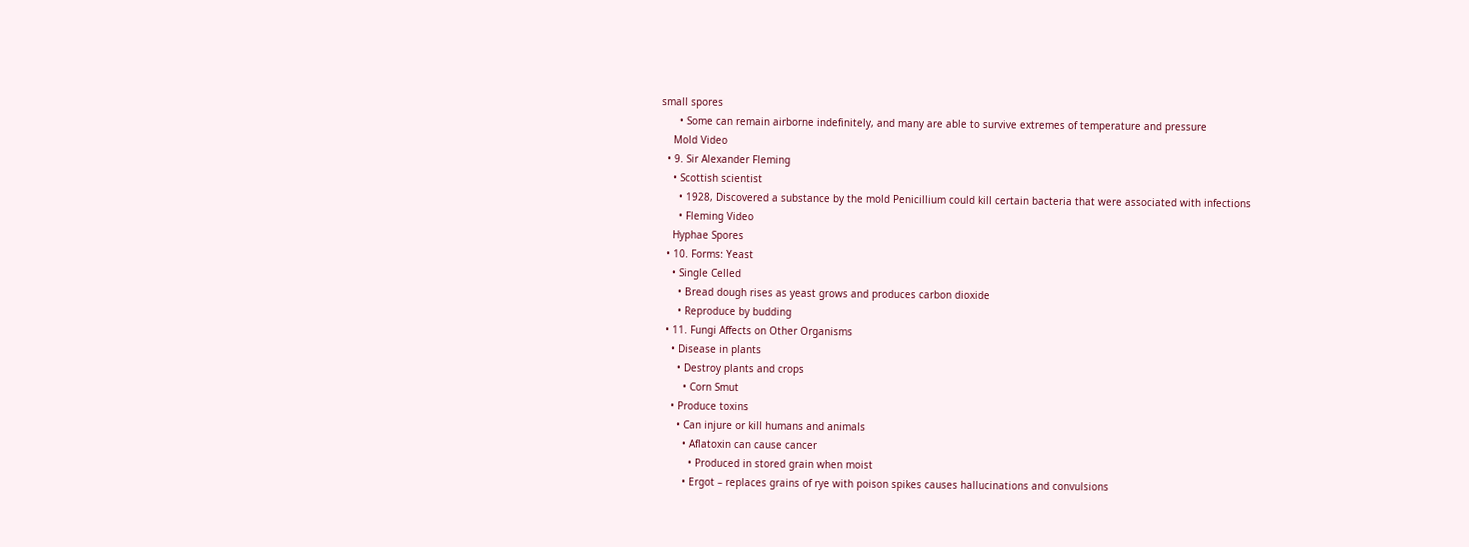small spores
      • Some can remain airborne indefinitely, and many are able to survive extremes of temperature and pressure
    Mold Video
  • 9. Sir Alexander Fleming
    • Scottish scientist
      • 1928, Discovered a substance by the mold Penicillium could kill certain bacteria that were associated with infections
      • Fleming Video
    Hyphae Spores
  • 10. Forms: Yeast
    • Single Celled
      • Bread dough rises as yeast grows and produces carbon dioxide
      • Reproduce by budding
  • 11. Fungi Affects on Other Organisms
    • Disease in plants
      • Destroy plants and crops
        • Corn Smut
    • Produce toxins
      • Can injure or kill humans and animals
        • Aflatoxin can cause cancer
          • Produced in stored grain when moist
        • Ergot – replaces grains of rye with poison spikes causes hallucinations and convulsions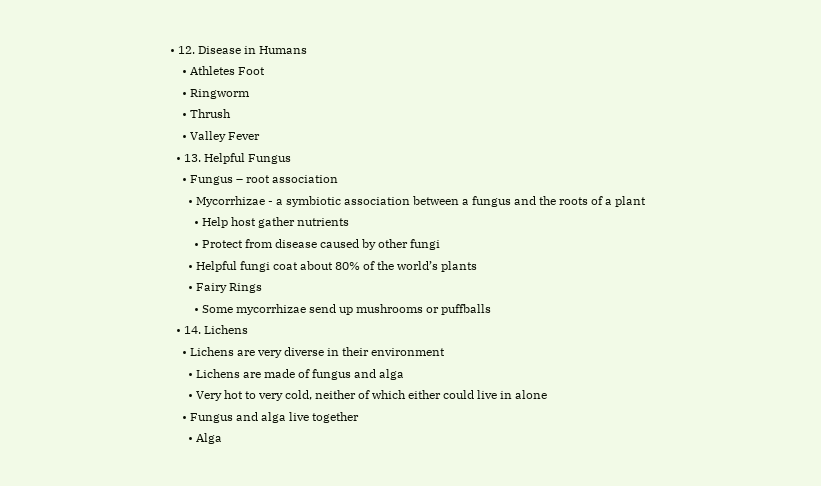• 12. Disease in Humans
    • Athletes Foot
    • Ringworm
    • Thrush
    • Valley Fever
  • 13. Helpful Fungus
    • Fungus – root association
      • Mycorrhizae - a symbiotic association between a fungus and the roots of a plant
        • Help host gather nutrients
        • Protect from disease caused by other fungi
      • Helpful fungi coat about 80% of the world’s plants
      • Fairy Rings
        • Some mycorrhizae send up mushrooms or puffballs
  • 14. Lichens
    • Lichens are very diverse in their environment
      • Lichens are made of fungus and alga
      • Very hot to very cold, neither of which either could live in alone
    • Fungus and alga live together
      • Alga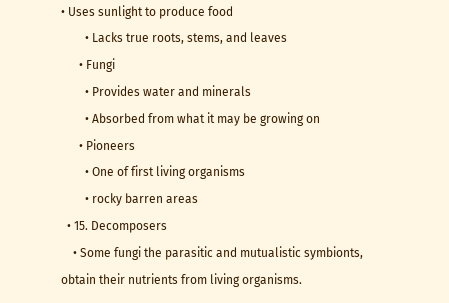• Uses sunlight to produce food
        • Lacks true roots, stems, and leaves
      • Fungi
        • Provides water and minerals
        • Absorbed from what it may be growing on
      • Pioneers
        • One of first living organisms
        • rocky barren areas
  • 15. Decomposers
    • Some fungi the parasitic and mutualistic symbionts, obtain their nutrients from living organisms.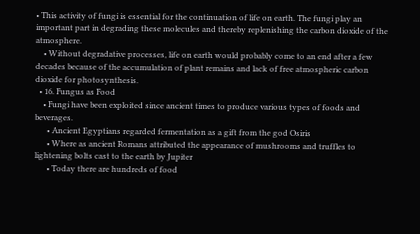• This activity of fungi is essential for the continuation of life on earth. The fungi play an important part in degrading these molecules and thereby replenishing the carbon dioxide of the atmosphere.
    • Without degradative processes, life on earth would probably come to an end after a few decades because of the accumulation of plant remains and lack of free atmospheric carbon dioxide for photosynthesis.
  • 16. Fungus as Food
    • Fungi have been exploited since ancient times to produce various types of foods and beverages.
      • Ancient Egyptians regarded fermentation as a gift from the god Osiris
      • Where as ancient Romans attributed the appearance of mushrooms and truffles to lightening bolts cast to the earth by Jupiter
      • Today there are hundreds of food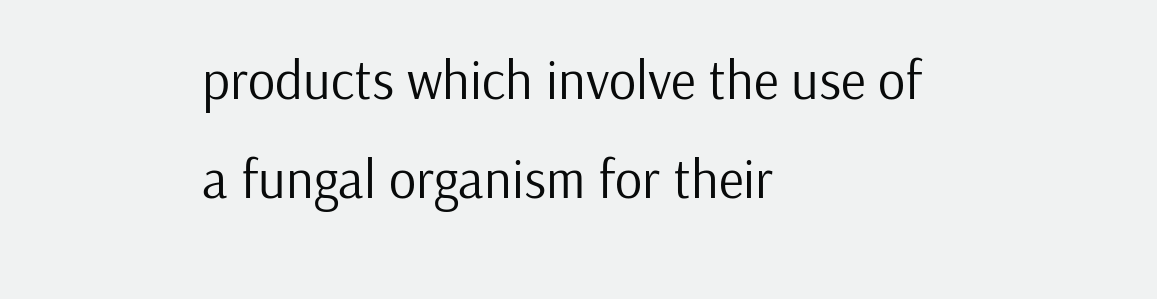products which involve the use of a fungal organism for their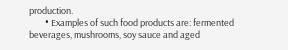production.
        • Examples of such food products are: fermented beverages, mushrooms, soy sauce and aged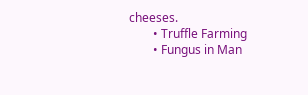cheeses.
        • Truffle Farming
        • Fungus in Man